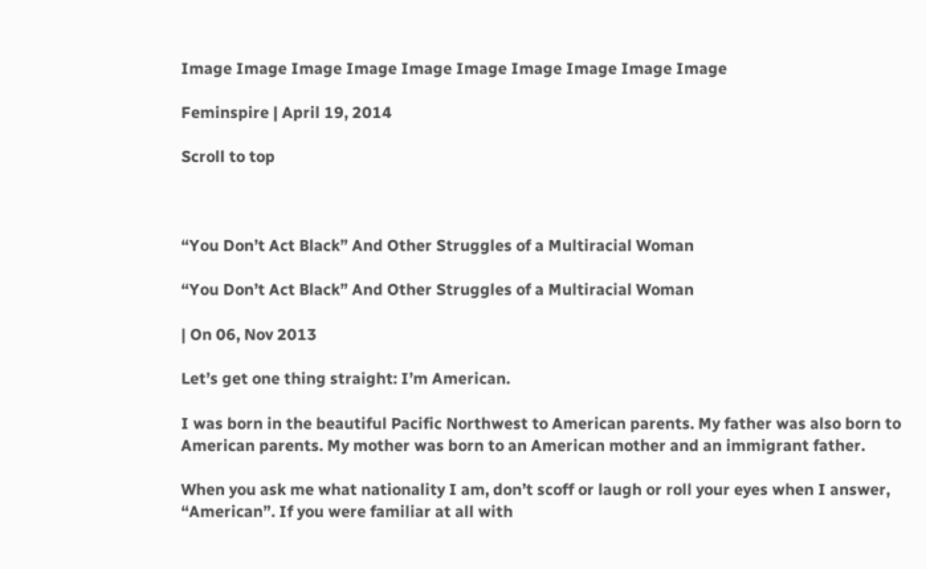Image Image Image Image Image Image Image Image Image Image

Feminspire | April 19, 2014

Scroll to top



“You Don’t Act Black” And Other Struggles of a Multiracial Woman

“You Don’t Act Black” And Other Struggles of a Multiracial Woman

| On 06, Nov 2013

Let’s get one thing straight: I’m American.

I was born in the beautiful Pacific Northwest to American parents. My father was also born to American parents. My mother was born to an American mother and an immigrant father.

When you ask me what nationality I am, don’t scoff or laugh or roll your eyes when I answer, “American”. If you were familiar at all with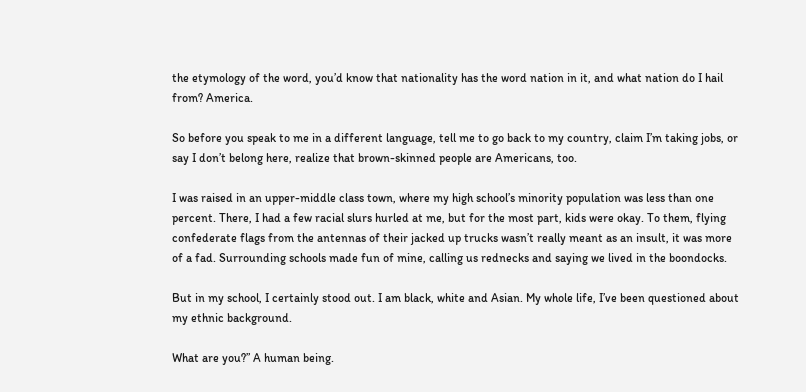the etymology of the word, you’d know that nationality has the word nation in it, and what nation do I hail from? America.

So before you speak to me in a different language, tell me to go back to my country, claim I’m taking jobs, or say I don’t belong here, realize that brown-skinned people are Americans, too.

I was raised in an upper-middle class town, where my high school’s minority population was less than one percent. There, I had a few racial slurs hurled at me, but for the most part, kids were okay. To them, flying confederate flags from the antennas of their jacked up trucks wasn’t really meant as an insult, it was more of a fad. Surrounding schools made fun of mine, calling us rednecks and saying we lived in the boondocks.

But in my school, I certainly stood out. I am black, white and Asian. My whole life, I’ve been questioned about my ethnic background.

What are you?” A human being.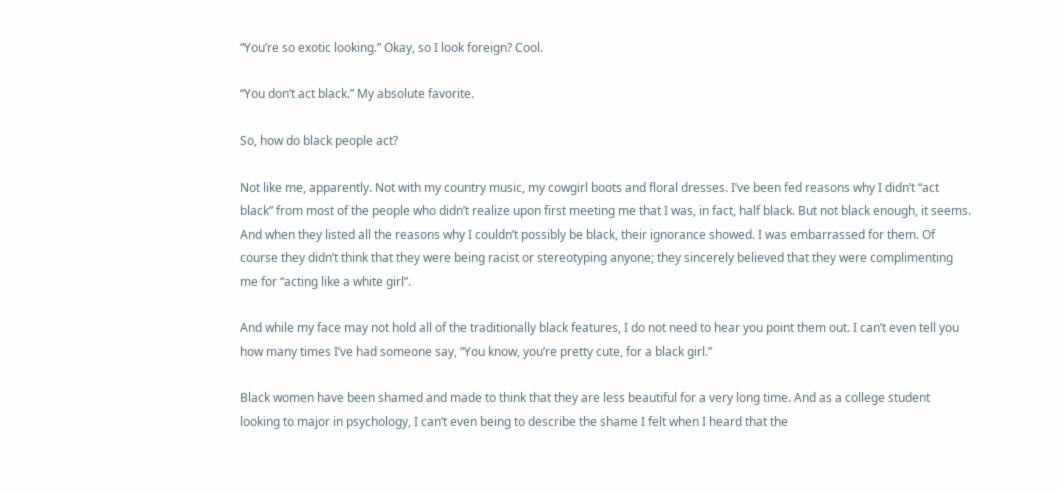“You’re so exotic looking.” Okay, so I look foreign? Cool.

“You don’t act black.” My absolute favorite.

So, how do black people act?

Not like me, apparently. Not with my country music, my cowgirl boots and floral dresses. I’ve been fed reasons why I didn’t “act black” from most of the people who didn’t realize upon first meeting me that I was, in fact, half black. But not black enough, it seems. And when they listed all the reasons why I couldn’t possibly be black, their ignorance showed. I was embarrassed for them. Of course they didn’t think that they were being racist or stereotyping anyone; they sincerely believed that they were complimenting me for “acting like a white girl”.

And while my face may not hold all of the traditionally black features, I do not need to hear you point them out. I can’t even tell you how many times I’ve had someone say, “You know, you’re pretty cute, for a black girl.”

Black women have been shamed and made to think that they are less beautiful for a very long time. And as a college student looking to major in psychology, I can’t even being to describe the shame I felt when I heard that the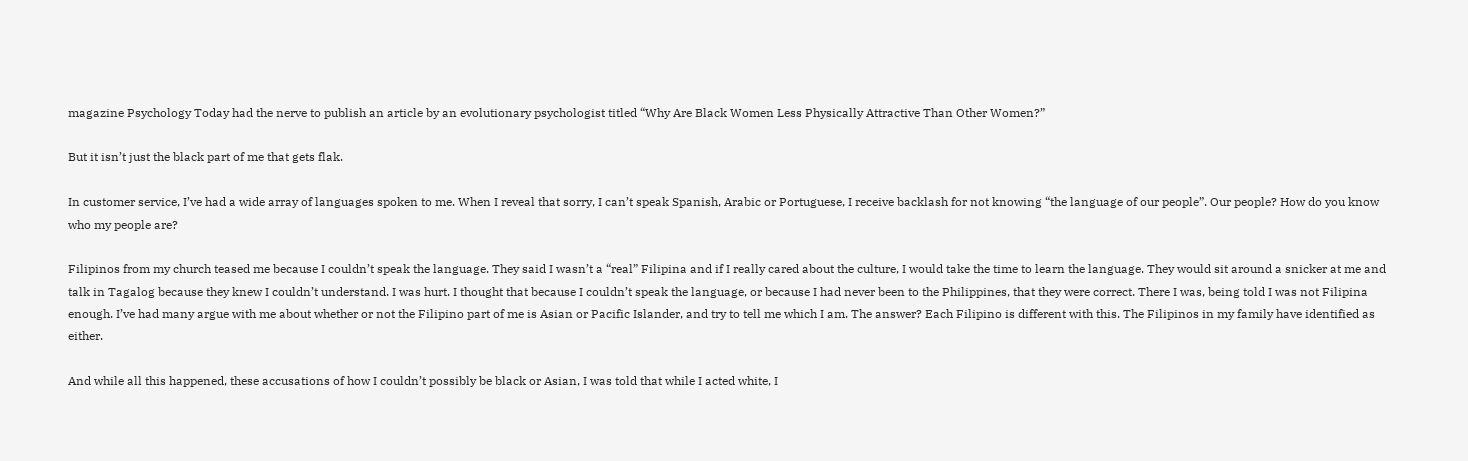magazine Psychology Today had the nerve to publish an article by an evolutionary psychologist titled “Why Are Black Women Less Physically Attractive Than Other Women?”

But it isn’t just the black part of me that gets flak.

In customer service, I’ve had a wide array of languages spoken to me. When I reveal that sorry, I can’t speak Spanish, Arabic or Portuguese, I receive backlash for not knowing “the language of our people”. Our people? How do you know who my people are?

Filipinos from my church teased me because I couldn’t speak the language. They said I wasn’t a “real” Filipina and if I really cared about the culture, I would take the time to learn the language. They would sit around a snicker at me and talk in Tagalog because they knew I couldn’t understand. I was hurt. I thought that because I couldn’t speak the language, or because I had never been to the Philippines, that they were correct. There I was, being told I was not Filipina enough. I’ve had many argue with me about whether or not the Filipino part of me is Asian or Pacific Islander, and try to tell me which I am. The answer? Each Filipino is different with this. The Filipinos in my family have identified as either.

And while all this happened, these accusations of how I couldn’t possibly be black or Asian, I was told that while I acted white, I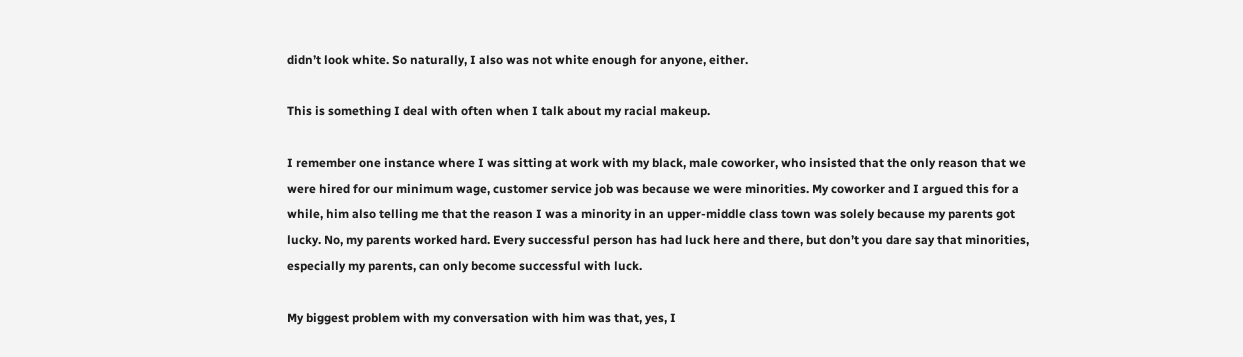didn’t look white. So naturally, I also was not white enough for anyone, either.

This is something I deal with often when I talk about my racial makeup.

I remember one instance where I was sitting at work with my black, male coworker, who insisted that the only reason that we were hired for our minimum wage, customer service job was because we were minorities. My coworker and I argued this for a while, him also telling me that the reason I was a minority in an upper-middle class town was solely because my parents got lucky. No, my parents worked hard. Every successful person has had luck here and there, but don’t you dare say that minorities, especially my parents, can only become successful with luck.

My biggest problem with my conversation with him was that, yes, I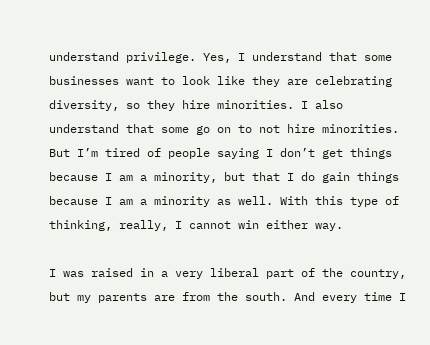understand privilege. Yes, I understand that some businesses want to look like they are celebrating diversity, so they hire minorities. I also understand that some go on to not hire minorities. But I’m tired of people saying I don’t get things because I am a minority, but that I do gain things because I am a minority as well. With this type of thinking, really, I cannot win either way.

I was raised in a very liberal part of the country, but my parents are from the south. And every time I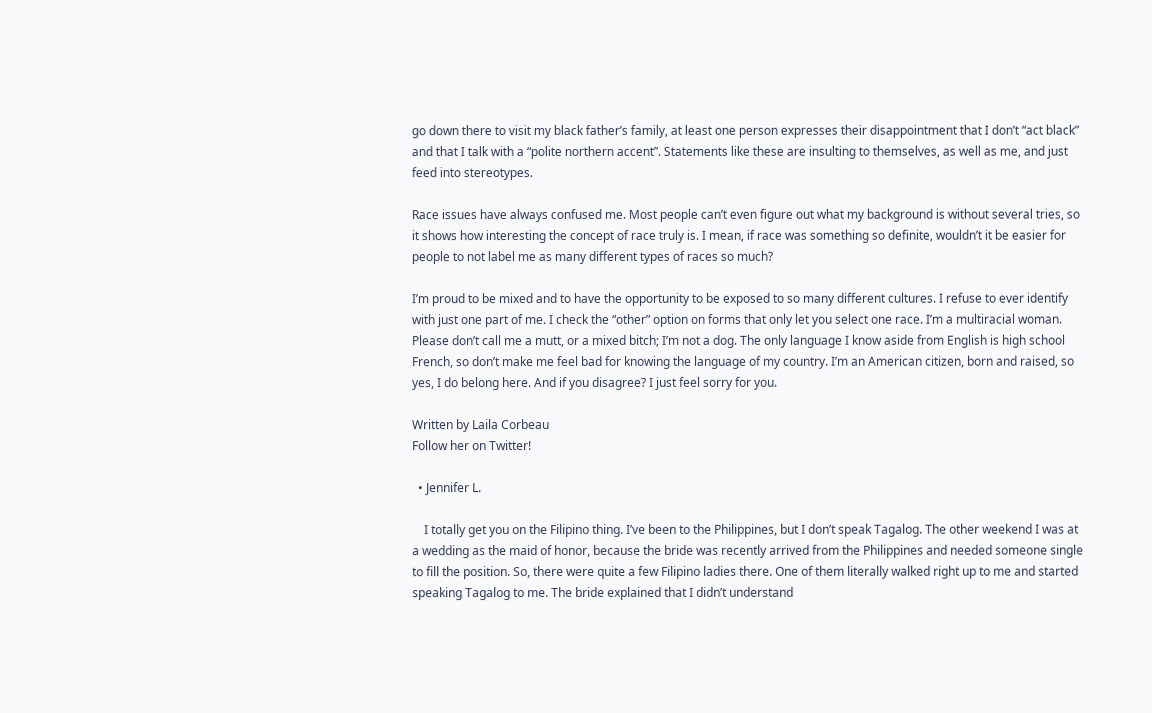go down there to visit my black father’s family, at least one person expresses their disappointment that I don’t “act black” and that I talk with a “polite northern accent”. Statements like these are insulting to themselves, as well as me, and just feed into stereotypes.

Race issues have always confused me. Most people can’t even figure out what my background is without several tries, so it shows how interesting the concept of race truly is. I mean, if race was something so definite, wouldn’t it be easier for people to not label me as many different types of races so much?

I’m proud to be mixed and to have the opportunity to be exposed to so many different cultures. I refuse to ever identify with just one part of me. I check the “other” option on forms that only let you select one race. I’m a multiracial woman. Please don’t call me a mutt, or a mixed bitch; I’m not a dog. The only language I know aside from English is high school French, so don’t make me feel bad for knowing the language of my country. I’m an American citizen, born and raised, so yes, I do belong here. And if you disagree? I just feel sorry for you.

Written by Laila Corbeau
Follow her on Twitter!

  • Jennifer L.

    I totally get you on the Filipino thing. I’ve been to the Philippines, but I don’t speak Tagalog. The other weekend I was at a wedding as the maid of honor, because the bride was recently arrived from the Philippines and needed someone single to fill the position. So, there were quite a few Filipino ladies there. One of them literally walked right up to me and started speaking Tagalog to me. The bride explained that I didn’t understand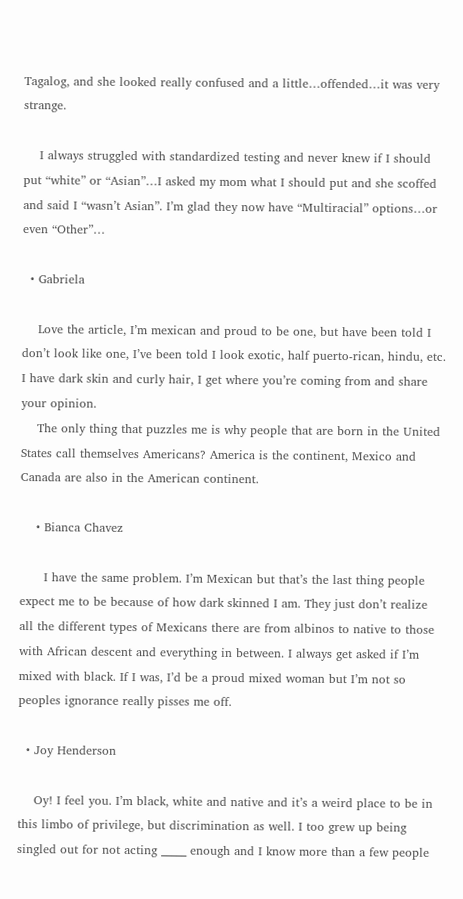Tagalog, and she looked really confused and a little…offended…it was very strange.

    I always struggled with standardized testing and never knew if I should put “white” or “Asian”…I asked my mom what I should put and she scoffed and said I “wasn’t Asian”. I’m glad they now have “Multiracial” options…or even “Other”…

  • Gabriela

    Love the article, I’m mexican and proud to be one, but have been told I don’t look like one, I’ve been told I look exotic, half puerto-rican, hindu, etc. I have dark skin and curly hair, I get where you’re coming from and share your opinion.
    The only thing that puzzles me is why people that are born in the United States call themselves Americans? America is the continent, Mexico and Canada are also in the American continent.

    • Bianca Chavez

      I have the same problem. I’m Mexican but that’s the last thing people expect me to be because of how dark skinned I am. They just don’t realize all the different types of Mexicans there are from albinos to native to those with African descent and everything in between. I always get asked if I’m mixed with black. If I was, I’d be a proud mixed woman but I’m not so peoples ignorance really pisses me off.

  • Joy Henderson

    Oy! I feel you. I’m black, white and native and it’s a weird place to be in this limbo of privilege, but discrimination as well. I too grew up being singled out for not acting _____ enough and I know more than a few people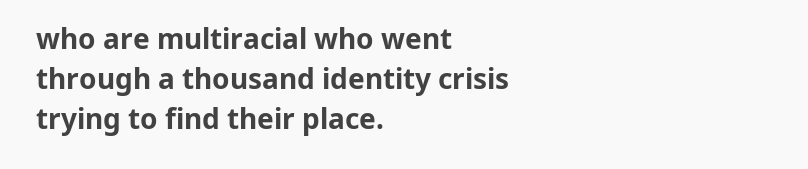who are multiracial who went through a thousand identity crisis trying to find their place.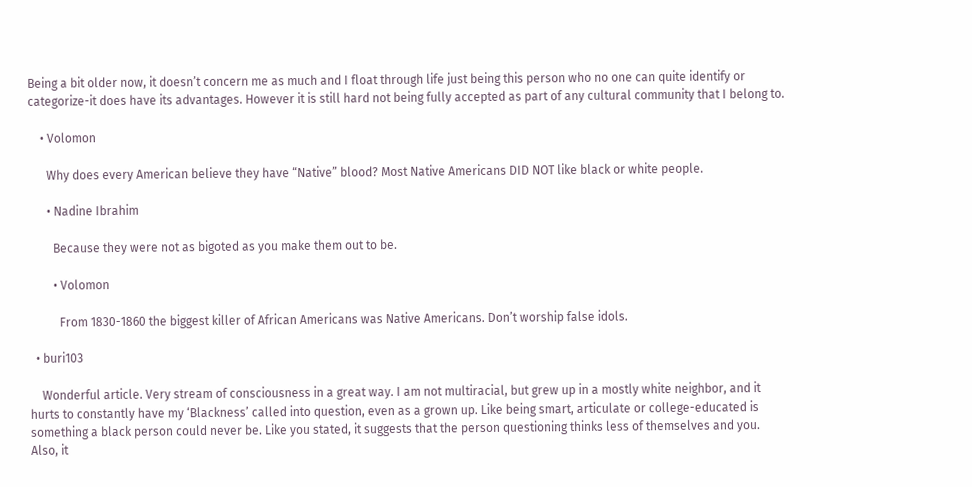Being a bit older now, it doesn’t concern me as much and I float through life just being this person who no one can quite identify or categorize-it does have its advantages. However it is still hard not being fully accepted as part of any cultural community that I belong to.

    • Volomon

      Why does every American believe they have “Native” blood? Most Native Americans DID NOT like black or white people.

      • Nadine Ibrahim

        Because they were not as bigoted as you make them out to be.

        • Volomon

          From 1830-1860 the biggest killer of African Americans was Native Americans. Don’t worship false idols.

  • buri103

    Wonderful article. Very stream of consciousness in a great way. I am not multiracial, but grew up in a mostly white neighbor, and it hurts to constantly have my ‘Blackness’ called into question, even as a grown up. Like being smart, articulate or college-educated is something a black person could never be. Like you stated, it suggests that the person questioning thinks less of themselves and you. Also, it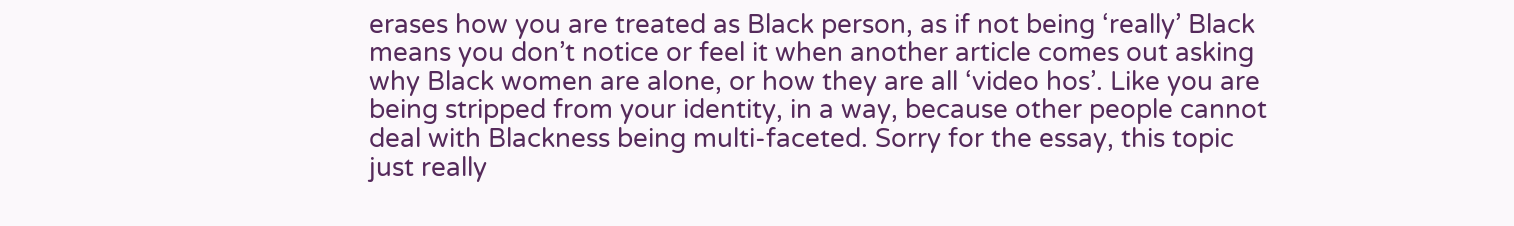erases how you are treated as Black person, as if not being ‘really’ Black means you don’t notice or feel it when another article comes out asking why Black women are alone, or how they are all ‘video hos’. Like you are being stripped from your identity, in a way, because other people cannot deal with Blackness being multi-faceted. Sorry for the essay, this topic just really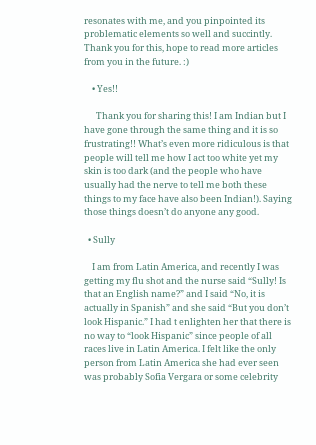resonates with me, and you pinpointed its problematic elements so well and succintly. Thank you for this, hope to read more articles from you in the future. :)

    • Yes!!

      Thank you for sharing this! I am Indian but I have gone through the same thing and it is so frustrating!! What’s even more ridiculous is that people will tell me how I act too white yet my skin is too dark (and the people who have usually had the nerve to tell me both these things to my face have also been Indian!). Saying those things doesn’t do anyone any good.

  • Sully

    I am from Latin America, and recently I was getting my flu shot and the nurse said “Sully! Is that an English name?” and I said “No, it is actually in Spanish” and she said “But you don’t look Hispanic.” I had t enlighten her that there is no way to “look Hispanic” since people of all races live in Latin America. I felt like the only person from Latin America she had ever seen was probably Sofia Vergara or some celebrity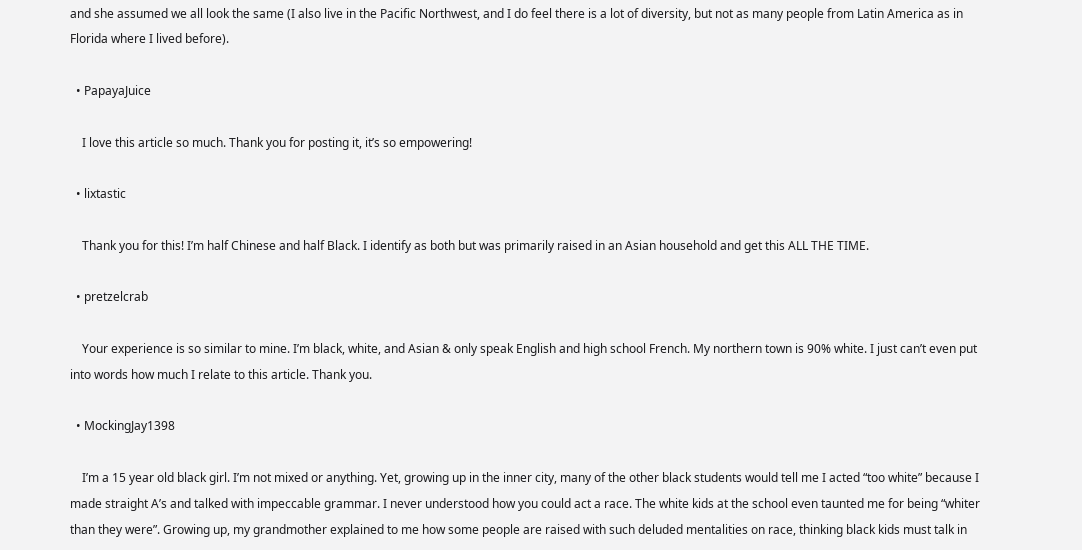and she assumed we all look the same (I also live in the Pacific Northwest, and I do feel there is a lot of diversity, but not as many people from Latin America as in Florida where I lived before).

  • PapayaJuice

    I love this article so much. Thank you for posting it, it’s so empowering!

  • lixtastic

    Thank you for this! I’m half Chinese and half Black. I identify as both but was primarily raised in an Asian household and get this ALL THE TIME.

  • pretzelcrab

    Your experience is so similar to mine. I’m black, white, and Asian & only speak English and high school French. My northern town is 90% white. I just can’t even put into words how much I relate to this article. Thank you.

  • MockingJay1398

    I’m a 15 year old black girl. I’m not mixed or anything. Yet, growing up in the inner city, many of the other black students would tell me I acted “too white” because I made straight A’s and talked with impeccable grammar. I never understood how you could act a race. The white kids at the school even taunted me for being “whiter than they were”. Growing up, my grandmother explained to me how some people are raised with such deluded mentalities on race, thinking black kids must talk in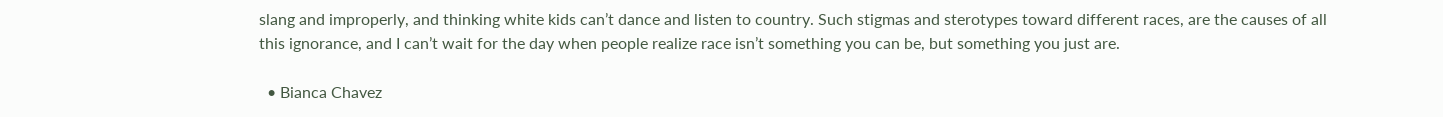slang and improperly, and thinking white kids can’t dance and listen to country. Such stigmas and sterotypes toward different races, are the causes of all this ignorance, and I can’t wait for the day when people realize race isn’t something you can be, but something you just are.

  • Bianca Chavez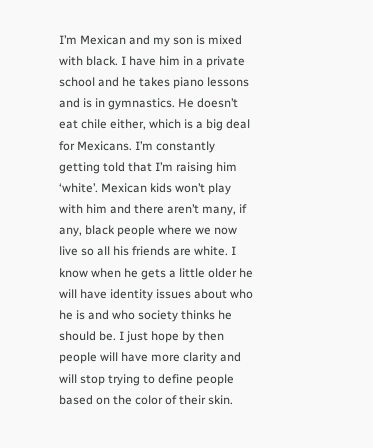I’m Mexican and my son is mixed with black. I have him in a private school and he takes piano lessons and is in gymnastics. He doesn’t eat chile either, which is a big deal for Mexicans. I’m constantly getting told that I’m raising him ‘white’. Mexican kids won’t play with him and there aren’t many, if any, black people where we now live so all his friends are white. I know when he gets a little older he will have identity issues about who he is and who society thinks he should be. I just hope by then people will have more clarity and will stop trying to define people based on the color of their skin.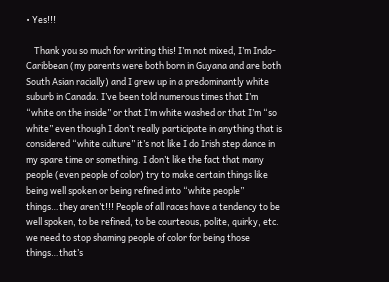• Yes!!!

    Thank you so much for writing this! I’m not mixed, I’m Indo-Caribbean (my parents were both born in Guyana and are both South Asian racially) and I grew up in a predominantly white suburb in Canada. I’ve been told numerous times that I’m “white on the inside” or that I’m white washed or that I’m “so white” even though I don’t really participate in anything that is considered “white culture” it’s not like I do Irish step dance in my spare time or something. I don’t like the fact that many people (even people of color) try to make certain things like being well spoken or being refined into “white people” things…they aren’t!!! People of all races have a tendency to be well spoken, to be refined, to be courteous, polite, quirky, etc. we need to stop shaming people of color for being those things…that’s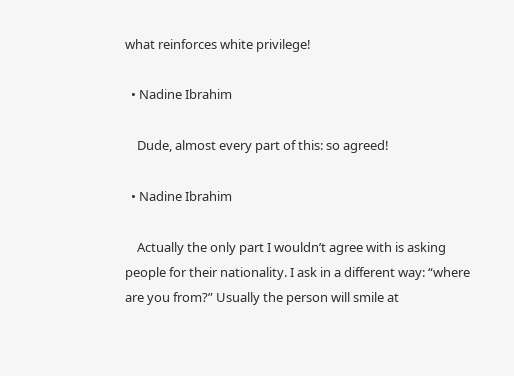what reinforces white privilege!

  • Nadine Ibrahim

    Dude, almost every part of this: so agreed!

  • Nadine Ibrahim

    Actually the only part I wouldn’t agree with is asking people for their nationality. I ask in a different way: “where are you from?” Usually the person will smile at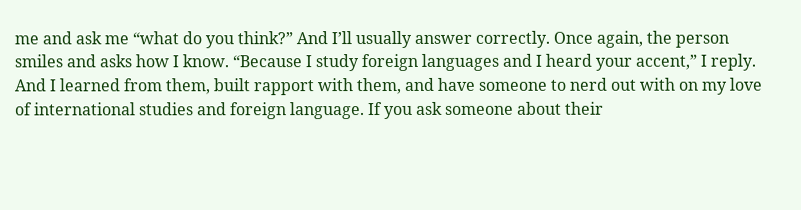me and ask me “what do you think?” And I’ll usually answer correctly. Once again, the person smiles and asks how I know. “Because I study foreign languages and I heard your accent,” I reply. And I learned from them, built rapport with them, and have someone to nerd out with on my love of international studies and foreign language. If you ask someone about their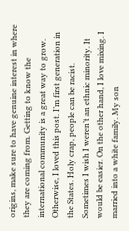origins, make sure to have genuine interest in where they are coming from. Getting to know the international community is a great way to grow. Otherwise, I loved this post. I’m first generation in the States. Holy crap, people can be racist. Sometimes I wish I weren’t an ethnic minority. It would be easier. On the other hand, I love mixing. I married into a white family. My son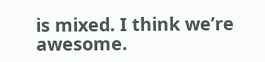is mixed. I think we’re awesome.